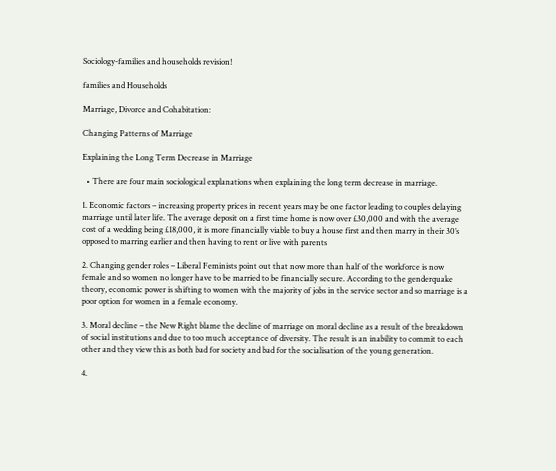Sociology-families and households revision!

families and Households

Marriage, Divorce and Cohabitation:

Changing Patterns of Marriage

Explaining the Long Term Decrease in Marriage

  • There are four main sociological explanations when explaining the long term decrease in marriage.

1. Economic factors – increasing property prices in recent years may be one factor leading to couples delaying marriage until later life. The average deposit on a first time home is now over £30,000 and with the average cost of a wedding being £18,000, it is more financially viable to buy a house first and then marry in their 30’s opposed to marring earlier and then having to rent or live with parents

2. Changing gender roles – Liberal Feminists point out that now more than half of the workforce is now female and so women no longer have to be married to be financially secure. According to the genderquake theory, economic power is shifting to women with the majority of jobs in the service sector and so marriage is a poor option for women in a female economy.

3. Moral decline – the New Right blame the decline of marriage on moral decline as a result of the breakdown of social institutions and due to too much acceptance of diversity. The result is an inability to commit to each other and they view this as both bad for society and bad for the socialisation of the young generation.

4.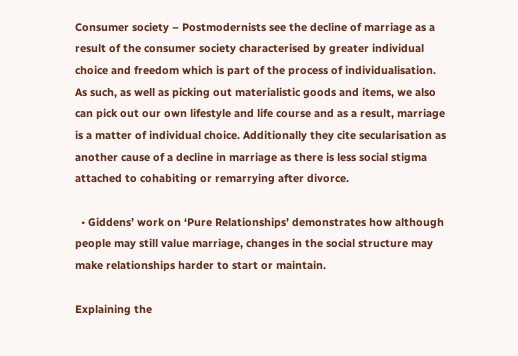Consumer society – Postmodernists see the decline of marriage as a result of the consumer society characterised by greater individual choice and freedom which is part of the process of individualisation. As such, as well as picking out materialistic goods and items, we also can pick out our own lifestyle and life course and as a result, marriage is a matter of individual choice. Additionally they cite secularisation as another cause of a decline in marriage as there is less social stigma attached to cohabiting or remarrying after divorce.

  • Giddens’ work on ‘Pure Relationships’ demonstrates how although people may still value marriage, changes in the social structure may make relationships harder to start or maintain.

Explaining the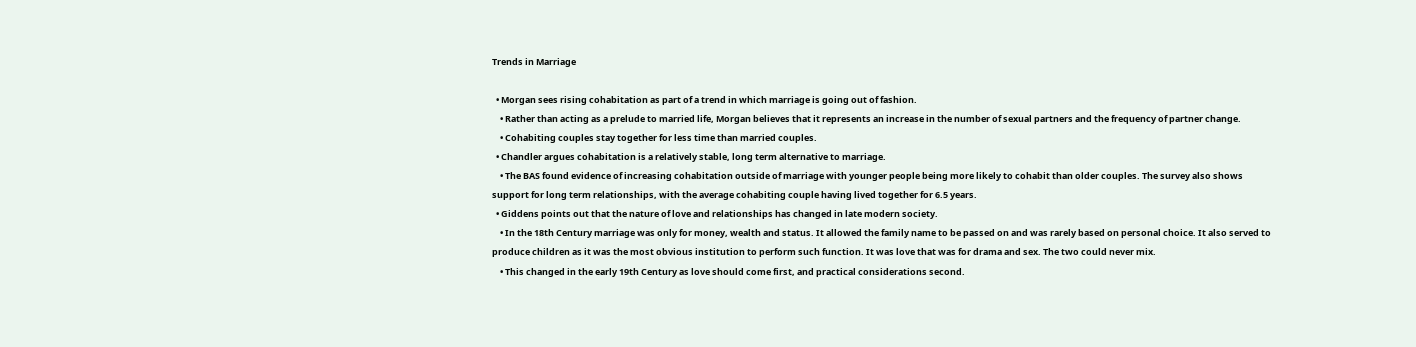Trends in Marriage

  • Morgan sees rising cohabitation as part of a trend in which marriage is going out of fashion.
    • Rather than acting as a prelude to married life, Morgan believes that it represents an increase in the number of sexual partners and the frequency of partner change.
    • Cohabiting couples stay together for less time than married couples.
  • Chandler argues cohabitation is a relatively stable, long term alternative to marriage.
    • The BAS found evidence of increasing cohabitation outside of marriage with younger people being more likely to cohabit than older couples. The survey also shows support for long term relationships, with the average cohabiting couple having lived together for 6.5 years.
  • Giddens points out that the nature of love and relationships has changed in late modern society.
    • In the 18th Century marriage was only for money, wealth and status. It allowed the family name to be passed on and was rarely based on personal choice. It also served to produce children as it was the most obvious institution to perform such function. It was love that was for drama and sex. The two could never mix.
    • This changed in the early 19th Century as love should come first, and practical considerations second.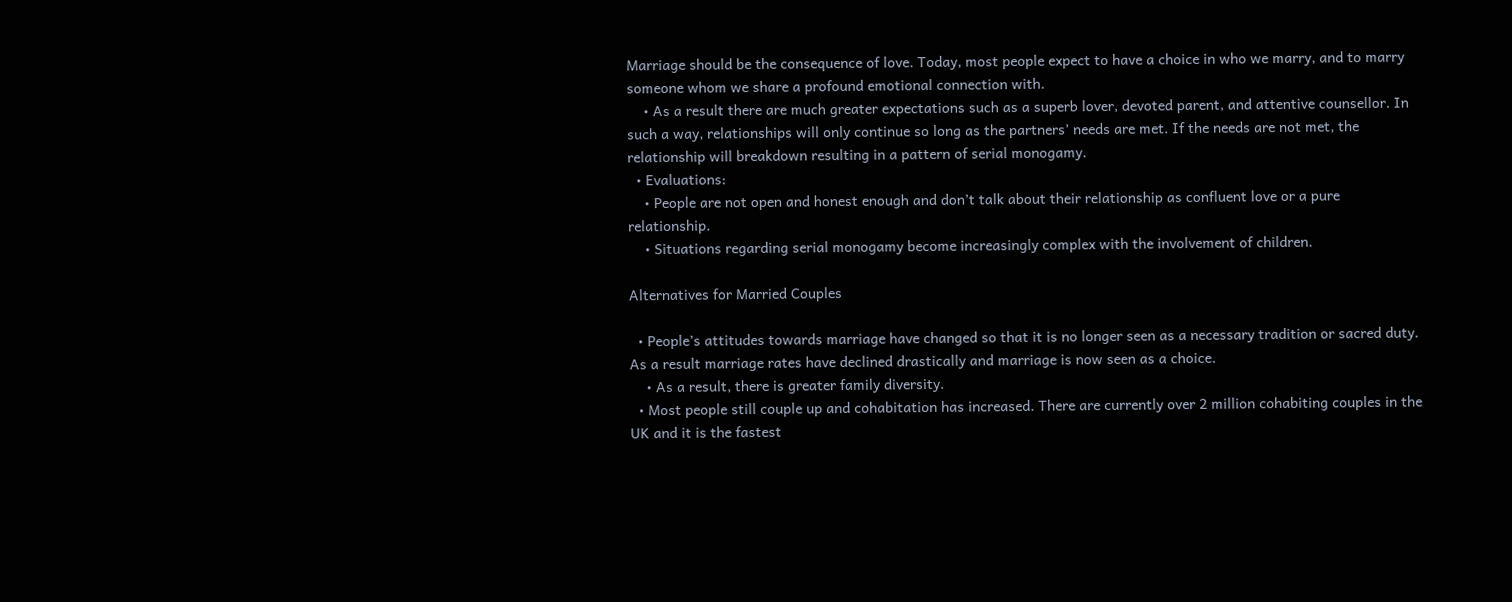Marriage should be the consequence of love. Today, most people expect to have a choice in who we marry, and to marry someone whom we share a profound emotional connection with.
    • As a result there are much greater expectations such as a superb lover, devoted parent, and attentive counsellor. In such a way, relationships will only continue so long as the partners’ needs are met. If the needs are not met, the relationship will breakdown resulting in a pattern of serial monogamy.
  • Evaluations:
    • People are not open and honest enough and don’t talk about their relationship as confluent love or a pure relationship.
    • Situations regarding serial monogamy become increasingly complex with the involvement of children.

Alternatives for Married Couples

  • People’s attitudes towards marriage have changed so that it is no longer seen as a necessary tradition or sacred duty. As a result marriage rates have declined drastically and marriage is now seen as a choice.
    • As a result, there is greater family diversity.
  • Most people still couple up and cohabitation has increased. There are currently over 2 million cohabiting couples in the UK and it is the fastest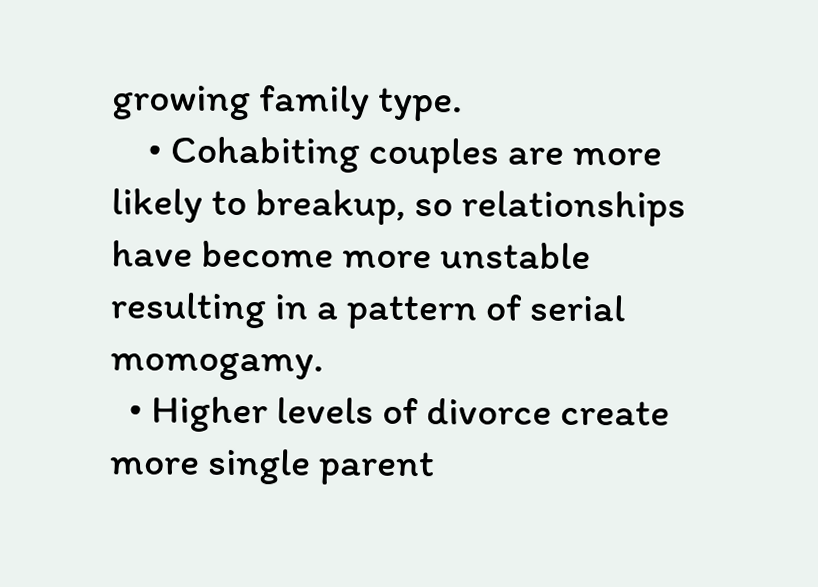growing family type.
    • Cohabiting couples are more likely to breakup, so relationships have become more unstable resulting in a pattern of serial momogamy.
  • Higher levels of divorce create more single parent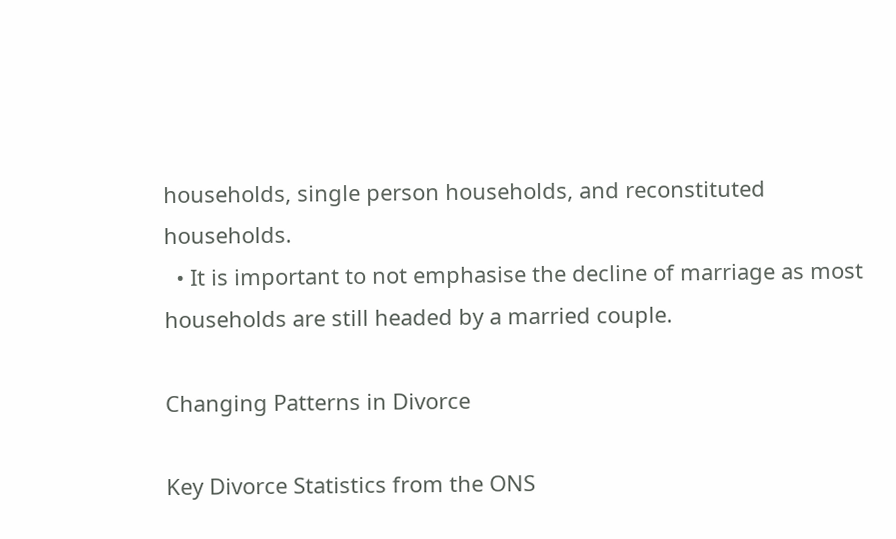households, single person households, and reconstituted households.
  • It is important to not emphasise the decline of marriage as most households are still headed by a married couple.

Changing Patterns in Divorce

Key Divorce Statistics from the ONS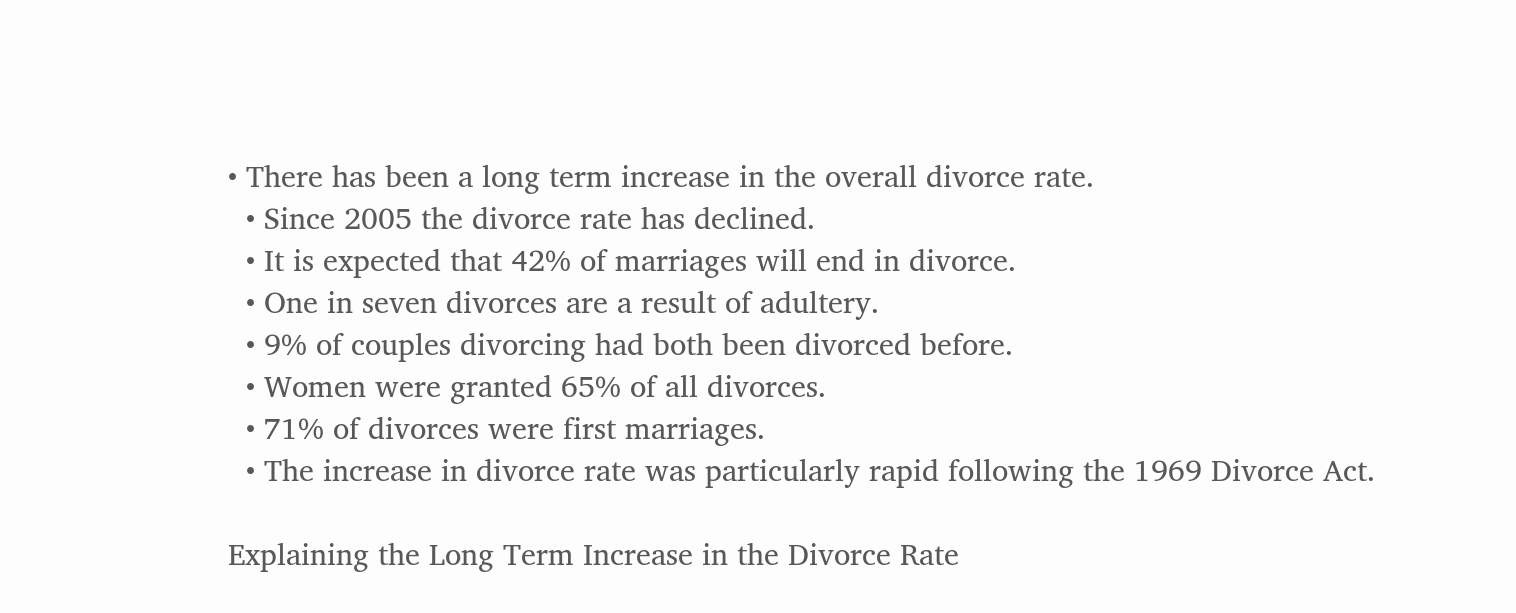• There has been a long term increase in the overall divorce rate.
  • Since 2005 the divorce rate has declined.
  • It is expected that 42% of marriages will end in divorce.
  • One in seven divorces are a result of adultery.
  • 9% of couples divorcing had both been divorced before.
  • Women were granted 65% of all divorces.
  • 71% of divorces were first marriages.
  • The increase in divorce rate was particularly rapid following the 1969 Divorce Act.

Explaining the Long Term Increase in the Divorce Rate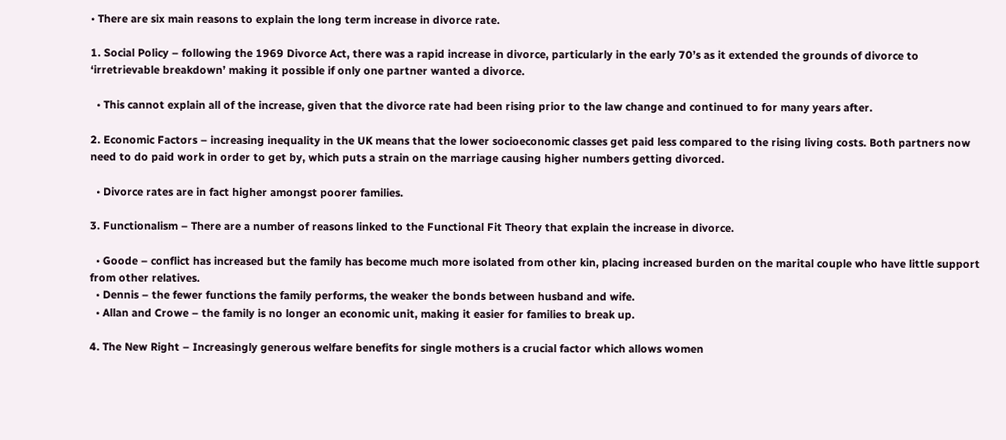• There are six main reasons to explain the long term increase in divorce rate.

1. Social Policy – following the 1969 Divorce Act, there was a rapid increase in divorce, particularly in the early 70’s as it extended the grounds of divorce to ‘irretrievable breakdown’ making it possible if only one partner wanted a divorce.

  • This cannot explain all of the increase, given that the divorce rate had been rising prior to the law change and continued to for many years after.

2. Economic Factors – increasing inequality in the UK means that the lower socioeconomic classes get paid less compared to the rising living costs. Both partners now need to do paid work in order to get by, which puts a strain on the marriage causing higher numbers getting divorced.

  • Divorce rates are in fact higher amongst poorer families.

3. Functionalism – There are a number of reasons linked to the Functional Fit Theory that explain the increase in divorce.

  • Goode – conflict has increased but the family has become much more isolated from other kin, placing increased burden on the marital couple who have little support from other relatives.
  • Dennis – the fewer functions the family performs, the weaker the bonds between husband and wife.
  • Allan and Crowe – the family is no longer an economic unit, making it easier for families to break up.

4. The New Right – Increasingly generous welfare benefits for single mothers is a crucial factor which allows women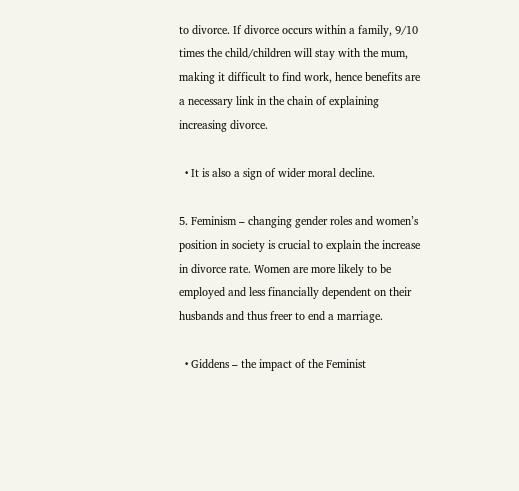to divorce. If divorce occurs within a family, 9/10 times the child/children will stay with the mum, making it difficult to find work, hence benefits are a necessary link in the chain of explaining increasing divorce.

  • It is also a sign of wider moral decline.

5. Feminism – changing gender roles and women’s position in society is crucial to explain the increase in divorce rate. Women are more likely to be employed and less financially dependent on their husbands and thus freer to end a marriage.

  • Giddens – the impact of the Feminist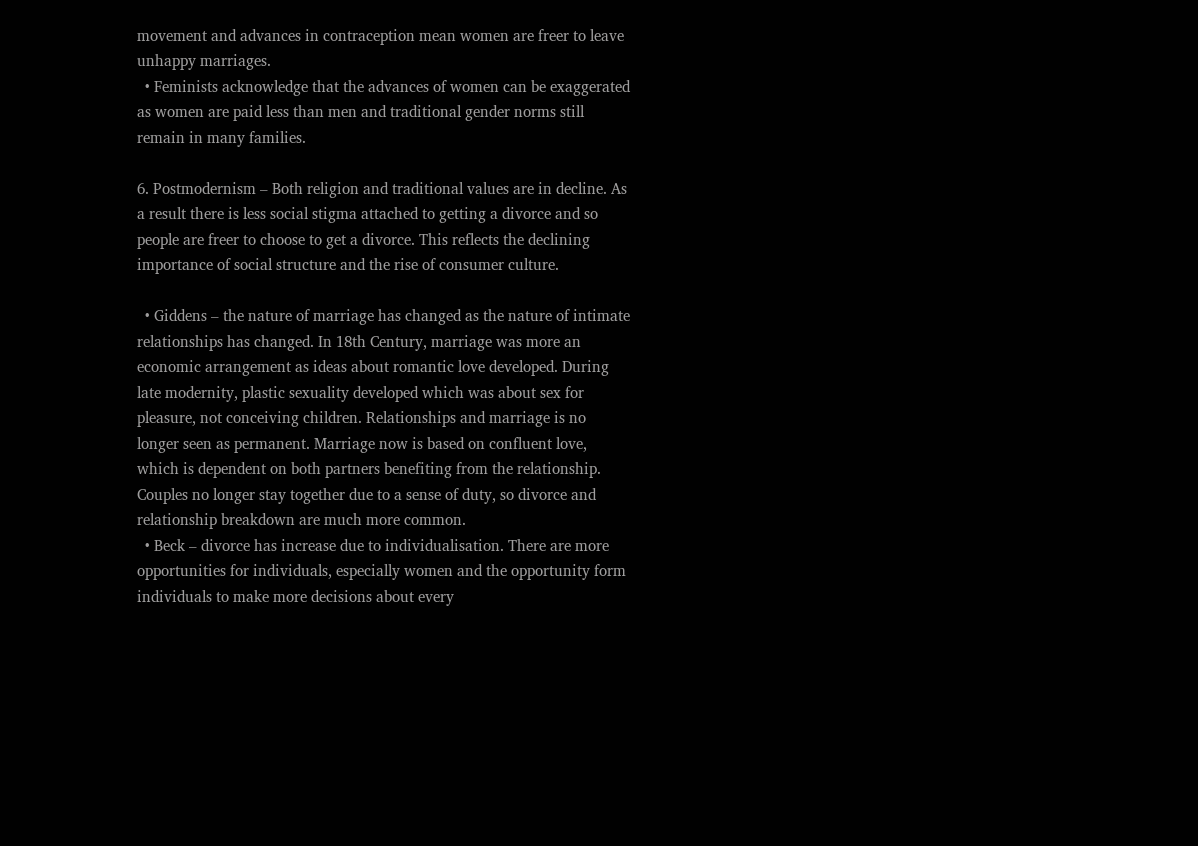movement and advances in contraception mean women are freer to leave unhappy marriages.
  • Feminists acknowledge that the advances of women can be exaggerated as women are paid less than men and traditional gender norms still remain in many families.

6. Postmodernism – Both religion and traditional values are in decline. As a result there is less social stigma attached to getting a divorce and so people are freer to choose to get a divorce. This reflects the declining importance of social structure and the rise of consumer culture.

  • Giddens – the nature of marriage has changed as the nature of intimate relationships has changed. In 18th Century, marriage was more an economic arrangement as ideas about romantic love developed. During late modernity, plastic sexuality developed which was about sex for pleasure, not conceiving children. Relationships and marriage is no longer seen as permanent. Marriage now is based on confluent love, which is dependent on both partners benefiting from the relationship. Couples no longer stay together due to a sense of duty, so divorce and relationship breakdown are much more common.
  • Beck – divorce has increase due to individualisation. There are more opportunities for individuals, especially women and the opportunity form individuals to make more decisions about every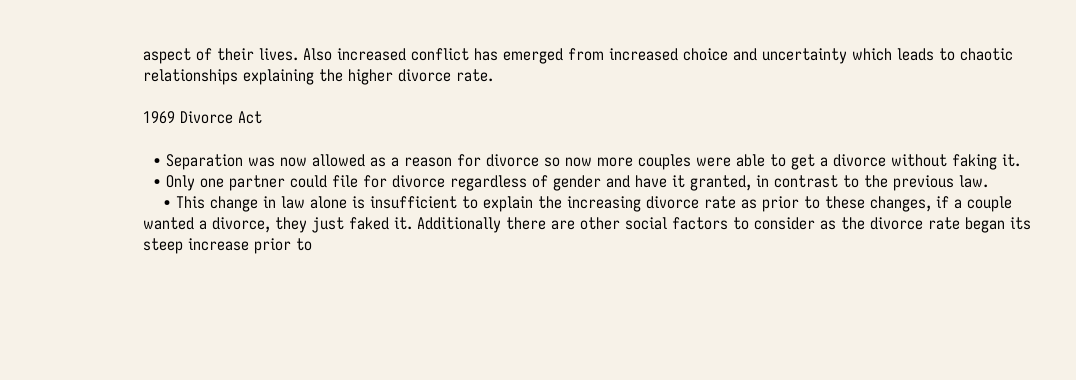aspect of their lives. Also increased conflict has emerged from increased choice and uncertainty which leads to chaotic relationships explaining the higher divorce rate.

1969 Divorce Act

  • Separation was now allowed as a reason for divorce so now more couples were able to get a divorce without faking it.
  • Only one partner could file for divorce regardless of gender and have it granted, in contrast to the previous law.
    • This change in law alone is insufficient to explain the increasing divorce rate as prior to these changes, if a couple wanted a divorce, they just faked it. Additionally there are other social factors to consider as the divorce rate began its steep increase prior to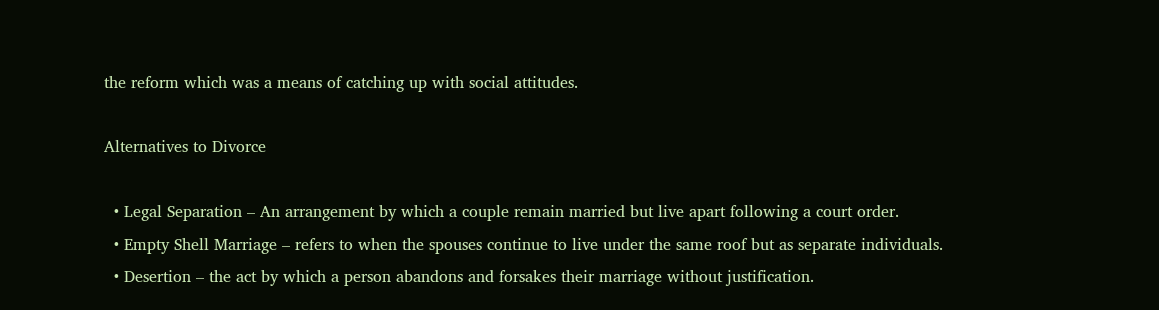the reform which was a means of catching up with social attitudes.

Alternatives to Divorce

  • Legal Separation – An arrangement by which a couple remain married but live apart following a court order.
  • Empty Shell Marriage – refers to when the spouses continue to live under the same roof but as separate individuals.
  • Desertion – the act by which a person abandons and forsakes their marriage without justification.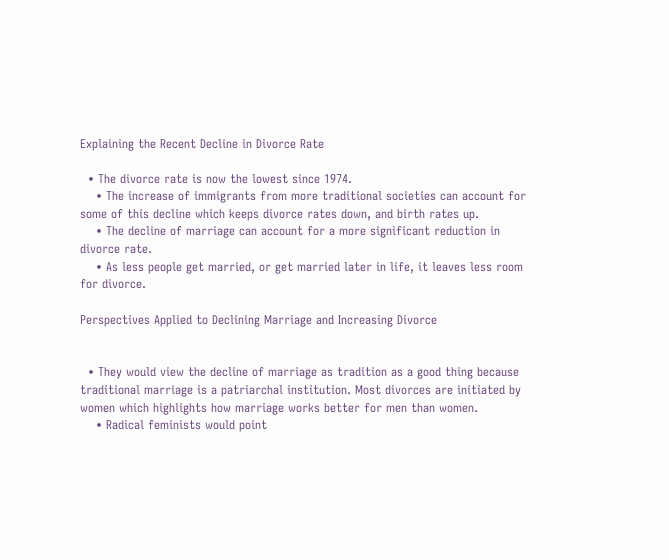Explaining the Recent Decline in Divorce Rate

  • The divorce rate is now the lowest since 1974.
    • The increase of immigrants from more traditional societies can account for some of this decline which keeps divorce rates down, and birth rates up.
    • The decline of marriage can account for a more significant reduction in divorce rate.
    • As less people get married, or get married later in life, it leaves less room for divorce.

Perspectives Applied to Declining Marriage and Increasing Divorce


  • They would view the decline of marriage as tradition as a good thing because traditional marriage is a patriarchal institution. Most divorces are initiated by women which highlights how marriage works better for men than women.
    • Radical feminists would point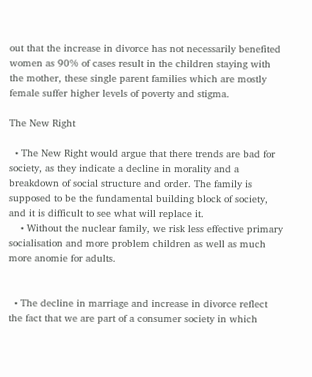out that the increase in divorce has not necessarily benefited women as 90% of cases result in the children staying with the mother, these single parent families which are mostly female suffer higher levels of poverty and stigma.

The New Right

  • The New Right would argue that there trends are bad for society, as they indicate a decline in morality and a breakdown of social structure and order. The family is supposed to be the fundamental building block of society, and it is difficult to see what will replace it.
    • Without the nuclear family, we risk less effective primary socialisation and more problem children as well as much more anomie for adults.


  • The decline in marriage and increase in divorce reflect the fact that we are part of a consumer society in which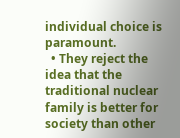individual choice is paramount.
  • They reject the idea that the traditional nuclear family is better for society than other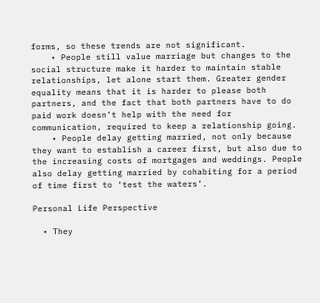forms, so these trends are not significant.
    • People still value marriage but changes to the social structure make it harder to maintain stable relationships, let alone start them. Greater gender equality means that it is harder to please both partners, and the fact that both partners have to do paid work doesn’t help with the need for communication, required to keep a relationship going.
    • People delay getting married, not only because they want to establish a career first, but also due to the increasing costs of mortgages and weddings. People also delay getting married by cohabiting for a period of time first to ‘test the waters’.

Personal Life Perspective

  • They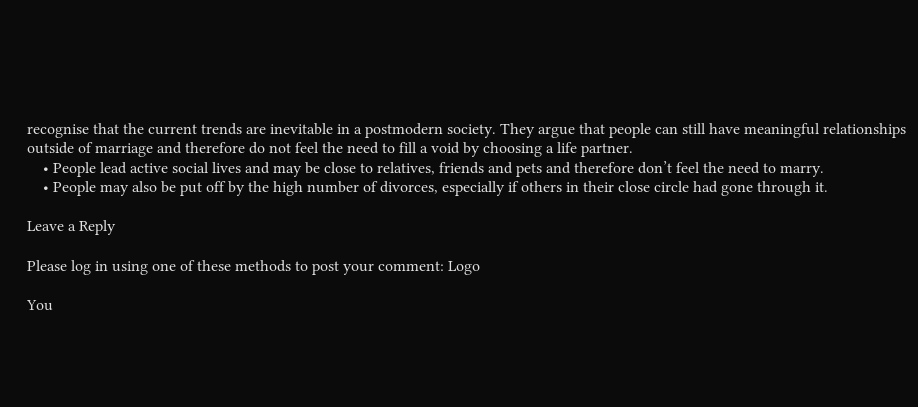recognise that the current trends are inevitable in a postmodern society. They argue that people can still have meaningful relationships outside of marriage and therefore do not feel the need to fill a void by choosing a life partner.
    • People lead active social lives and may be close to relatives, friends and pets and therefore don’t feel the need to marry.
    • People may also be put off by the high number of divorces, especially if others in their close circle had gone through it.

Leave a Reply

Please log in using one of these methods to post your comment: Logo

You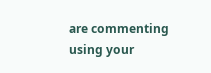are commenting using your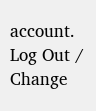account. Log Out /  Change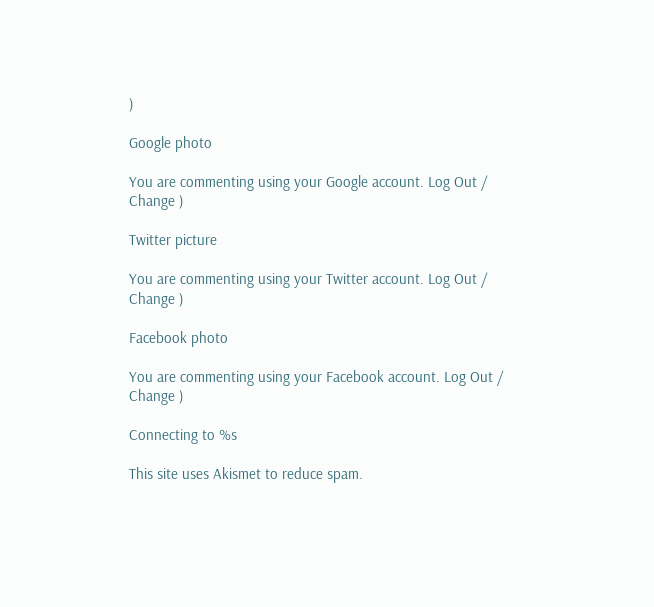)

Google photo

You are commenting using your Google account. Log Out /  Change )

Twitter picture

You are commenting using your Twitter account. Log Out /  Change )

Facebook photo

You are commenting using your Facebook account. Log Out /  Change )

Connecting to %s

This site uses Akismet to reduce spam.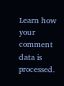Learn how your comment data is processed.